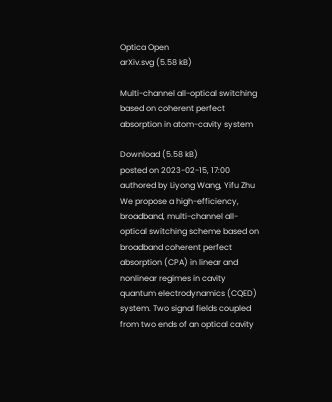Optica Open
arXiv.svg (5.58 kB)

Multi-channel all-optical switching based on coherent perfect absorption in atom-cavity system

Download (5.58 kB)
posted on 2023-02-15, 17:00 authored by Liyong Wang, Yifu Zhu
We propose a high-efficiency, broadband, multi-channel all-optical switching scheme based on broadband coherent perfect absorption (CPA) in linear and nonlinear regimes in cavity quantum electrodynamics (CQED) system. Two signal fields coupled from two ends of an optical cavity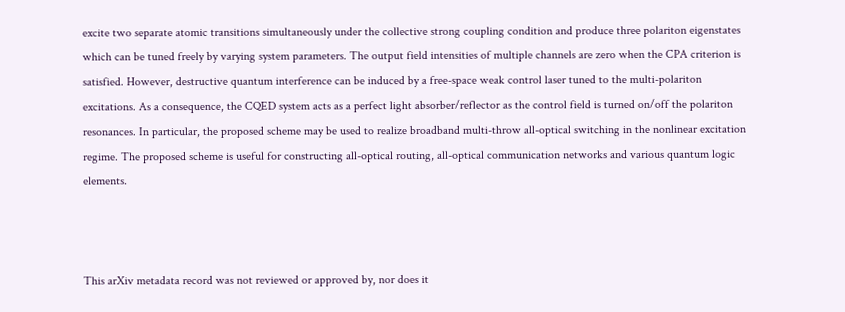excite two separate atomic transitions simultaneously under the collective strong coupling condition and produce three polariton eigenstates which can be tuned freely by varying system parameters. The output field intensities of multiple channels are zero when the CPA criterion is satisfied. However, destructive quantum interference can be induced by a free-space weak control laser tuned to the multi-polariton excitations. As a consequence, the CQED system acts as a perfect light absorber/reflector as the control field is turned on/off the polariton resonances. In particular, the proposed scheme may be used to realize broadband multi-throw all-optical switching in the nonlinear excitation regime. The proposed scheme is useful for constructing all-optical routing, all-optical communication networks and various quantum logic elements.



This arXiv metadata record was not reviewed or approved by, nor does it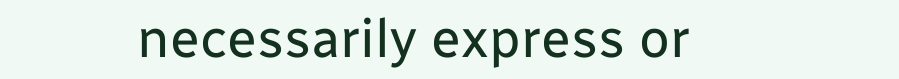necessarily express or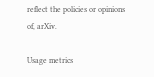reflect the policies or opinions of, arXiv.

Usage metrics